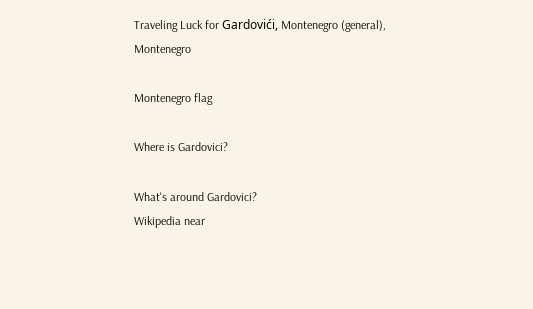Traveling Luck for Gardovići, Montenegro (general), Montenegro

Montenegro flag

Where is Gardovici?

What's around Gardovici?
Wikipedia near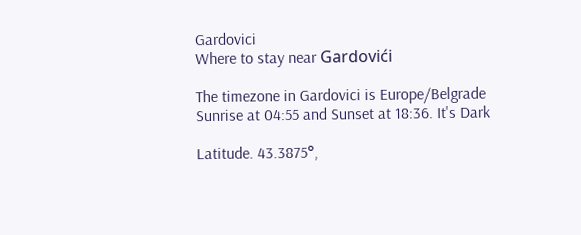Gardovici
Where to stay near Gardovići

The timezone in Gardovici is Europe/Belgrade
Sunrise at 04:55 and Sunset at 18:36. It's Dark

Latitude. 43.3875°,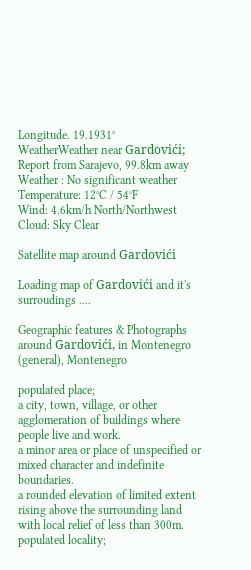Longitude. 19.1931°
WeatherWeather near Gardovići; Report from Sarajevo, 99.8km away
Weather : No significant weather
Temperature: 12°C / 54°F
Wind: 4.6km/h North/Northwest
Cloud: Sky Clear

Satellite map around Gardovići

Loading map of Gardovići and it's surroudings ....

Geographic features & Photographs around Gardovići, in Montenegro (general), Montenegro

populated place;
a city, town, village, or other agglomeration of buildings where people live and work.
a minor area or place of unspecified or mixed character and indefinite boundaries.
a rounded elevation of limited extent rising above the surrounding land with local relief of less than 300m.
populated locality;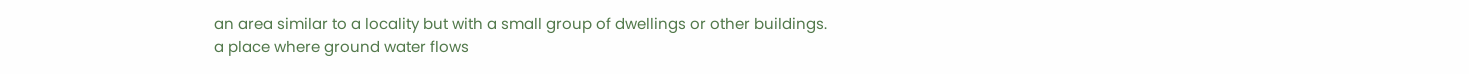an area similar to a locality but with a small group of dwellings or other buildings.
a place where ground water flows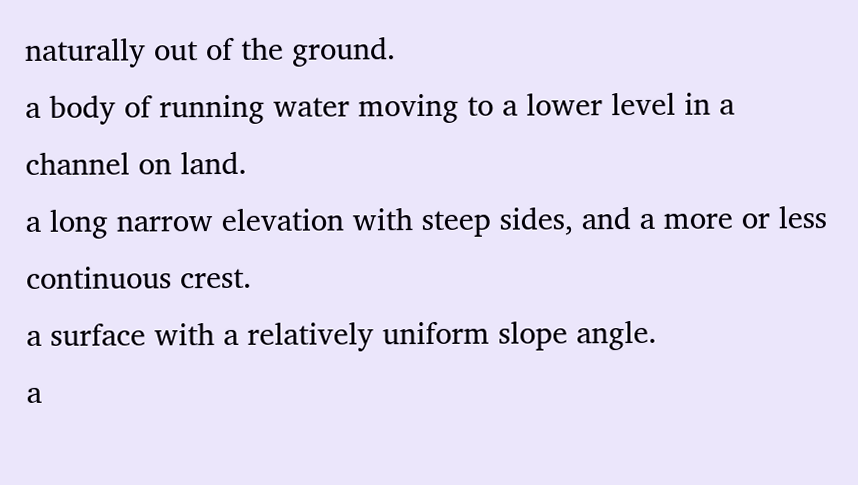naturally out of the ground.
a body of running water moving to a lower level in a channel on land.
a long narrow elevation with steep sides, and a more or less continuous crest.
a surface with a relatively uniform slope angle.
a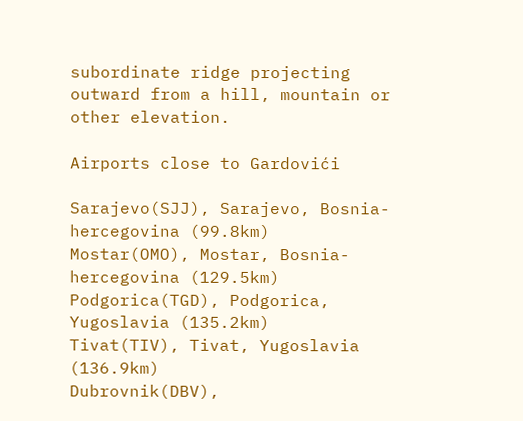subordinate ridge projecting outward from a hill, mountain or other elevation.

Airports close to Gardovići

Sarajevo(SJJ), Sarajevo, Bosnia-hercegovina (99.8km)
Mostar(OMO), Mostar, Bosnia-hercegovina (129.5km)
Podgorica(TGD), Podgorica, Yugoslavia (135.2km)
Tivat(TIV), Tivat, Yugoslavia (136.9km)
Dubrovnik(DBV),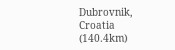Dubrovnik, Croatia (140.4km)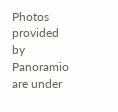Photos provided by Panoramio are under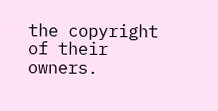the copyright of their owners.